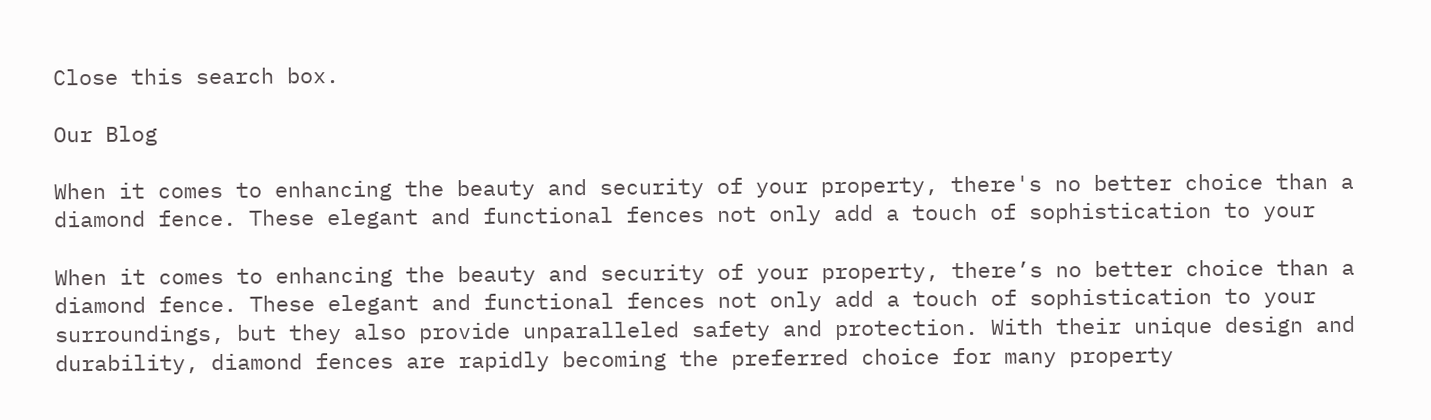Close this search box.

Our Blog

When it comes to enhancing the beauty and security of your property, there's no better choice than a diamond fence. These elegant and functional fences not only add a touch of sophistication to your

When it comes to enhancing the beauty and security of your property, there’s no better choice than a diamond fence. These elegant and functional fences not only add a touch of sophistication to your surroundings, but they also provide unparalleled safety and protection. With their unique design and durability, diamond fences are rapidly becoming the preferred choice for many property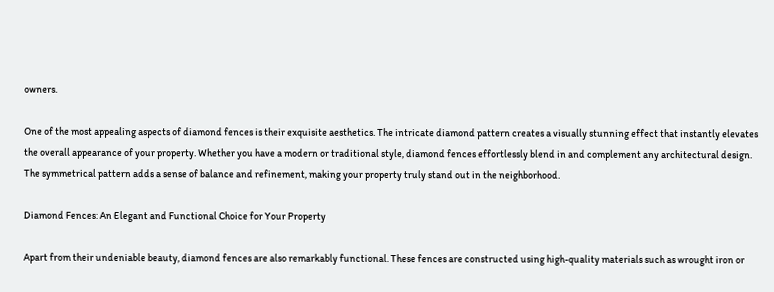owners.

One of the most appealing aspects of diamond fences is their exquisite aesthetics. The intricate diamond pattern creates a visually stunning effect that instantly elevates the overall appearance of your property. Whether you have a modern or traditional style, diamond fences effortlessly blend in and complement any architectural design. The symmetrical pattern adds a sense of balance and refinement, making your property truly stand out in the neighborhood.

Diamond Fences: An Elegant and Functional Choice for Your Property

Apart from their undeniable beauty, diamond fences are also remarkably functional. These fences are constructed using high-quality materials such as wrought iron or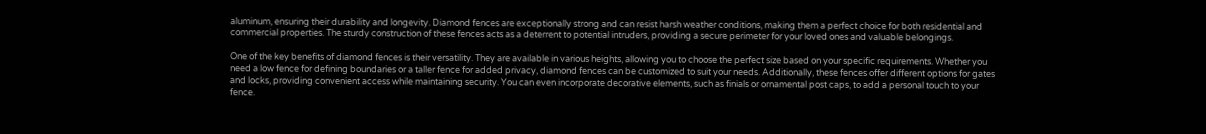aluminum, ensuring their durability and longevity. Diamond fences are exceptionally strong and can resist harsh weather conditions, making them a perfect choice for both residential and commercial properties. The sturdy construction of these fences acts as a deterrent to potential intruders, providing a secure perimeter for your loved ones and valuable belongings.

One of the key benefits of diamond fences is their versatility. They are available in various heights, allowing you to choose the perfect size based on your specific requirements. Whether you need a low fence for defining boundaries or a taller fence for added privacy, diamond fences can be customized to suit your needs. Additionally, these fences offer different options for gates and locks, providing convenient access while maintaining security. You can even incorporate decorative elements, such as finials or ornamental post caps, to add a personal touch to your fence.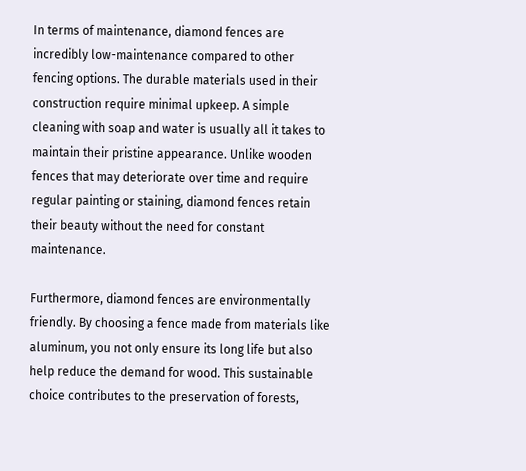In terms of maintenance, diamond fences are incredibly low-maintenance compared to other fencing options. The durable materials used in their construction require minimal upkeep. A simple cleaning with soap and water is usually all it takes to maintain their pristine appearance. Unlike wooden fences that may deteriorate over time and require regular painting or staining, diamond fences retain their beauty without the need for constant maintenance.

Furthermore, diamond fences are environmentally friendly. By choosing a fence made from materials like aluminum, you not only ensure its long life but also help reduce the demand for wood. This sustainable choice contributes to the preservation of forests,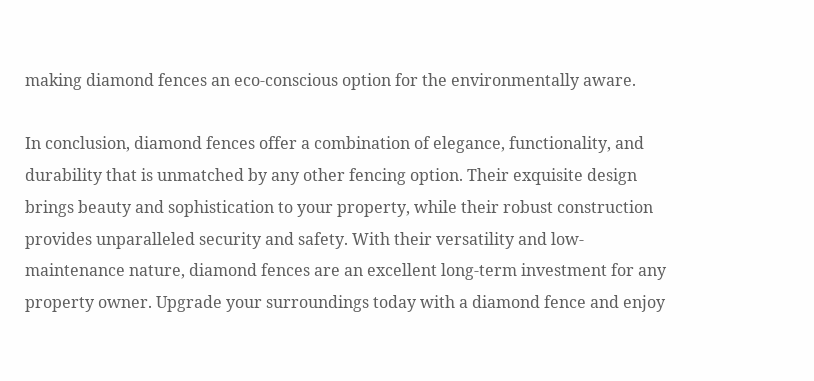making diamond fences an eco-conscious option for the environmentally aware.

In conclusion, diamond fences offer a combination of elegance, functionality, and durability that is unmatched by any other fencing option. Their exquisite design brings beauty and sophistication to your property, while their robust construction provides unparalleled security and safety. With their versatility and low-maintenance nature, diamond fences are an excellent long-term investment for any property owner. Upgrade your surroundings today with a diamond fence and enjoy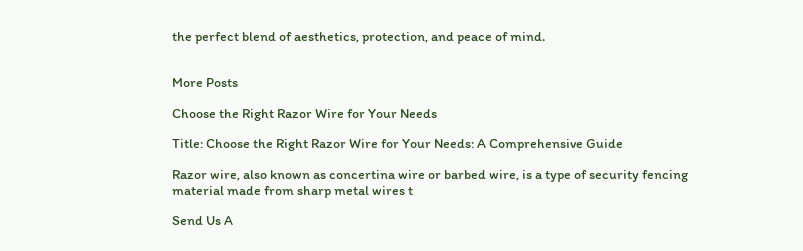the perfect blend of aesthetics, protection, and peace of mind.


More Posts

Choose the Right Razor Wire for Your Needs

Title: Choose the Right Razor Wire for Your Needs: A Comprehensive Guide

Razor wire, also known as concertina wire or barbed wire, is a type of security fencing material made from sharp metal wires t

Send Us A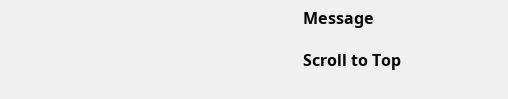Message

Scroll to Top